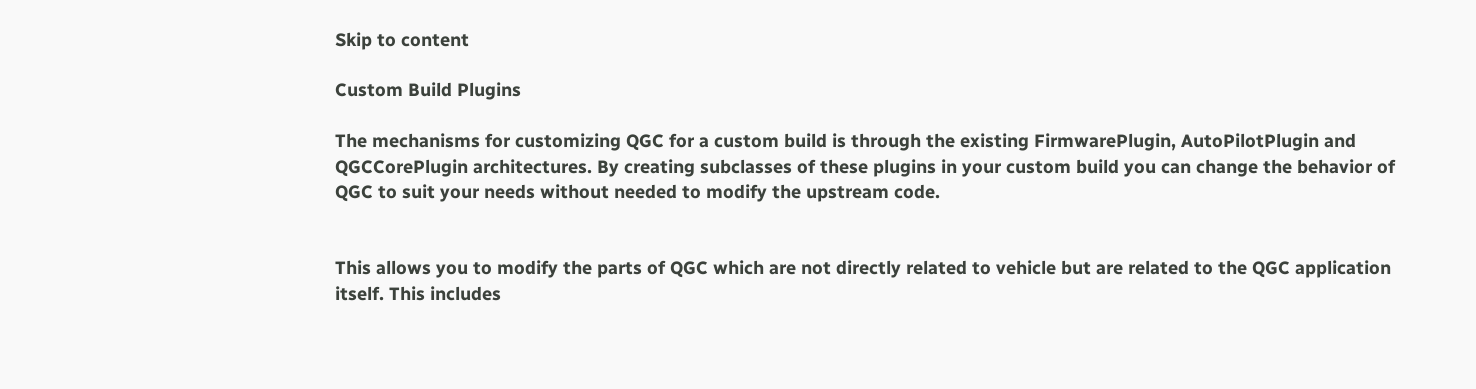Skip to content

Custom Build Plugins

The mechanisms for customizing QGC for a custom build is through the existing FirmwarePlugin, AutoPilotPlugin and QGCCorePlugin architectures. By creating subclasses of these plugins in your custom build you can change the behavior of QGC to suit your needs without needed to modify the upstream code.


This allows you to modify the parts of QGC which are not directly related to vehicle but are related to the QGC application itself. This includes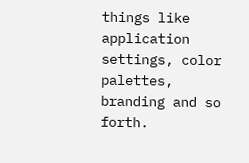things like application settings, color palettes, branding and so forth.